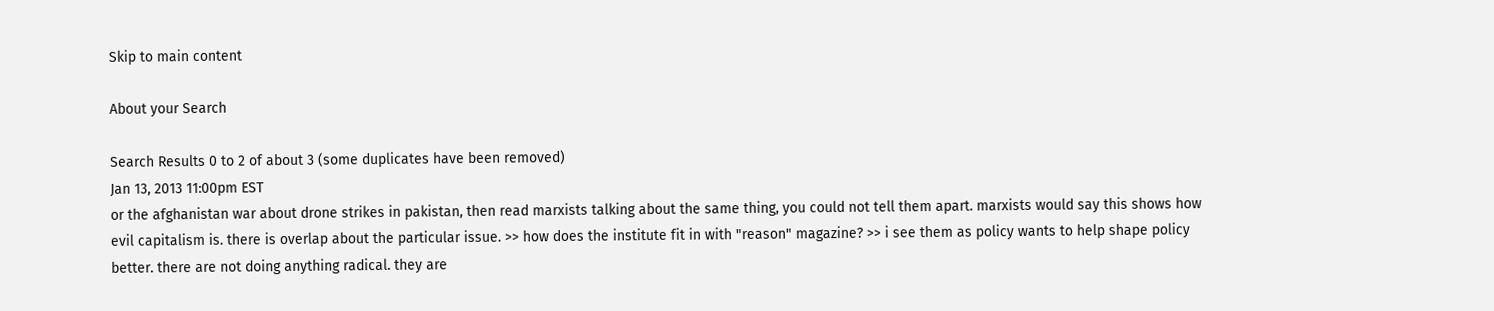Skip to main content

About your Search

Search Results 0 to 2 of about 3 (some duplicates have been removed)
Jan 13, 2013 11:00pm EST
or the afghanistan war about drone strikes in pakistan, then read marxists talking about the same thing, you could not tell them apart. marxists would say this shows how evil capitalism is. there is overlap about the particular issue. >> how does the institute fit in with "reason" magazine? >> i see them as policy wants to help shape policy better. there are not doing anything radical. they are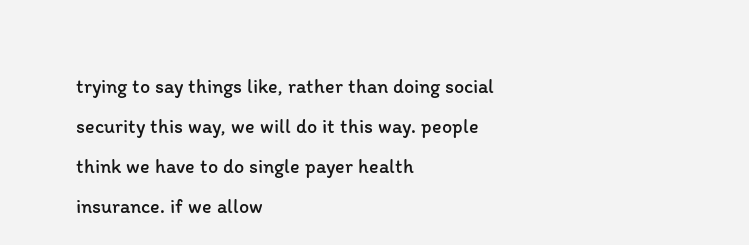trying to say things like, rather than doing social security this way, we will do it this way. people think we have to do single payer health insurance. if we allow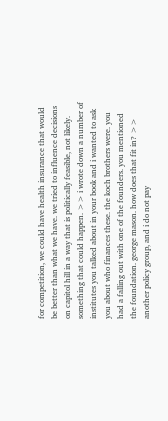for competition, we could have health insurance that would be better than what we have. we tried to influence decisions on capitol hill in a way that is politically feasible, not likely. something that could happen. >> i wrote down a number of institutes you talked about in your book and i wanted to ask you about who finances these. the koch brothers were. you had a falling out with one of the founders. you mentioned the foundation. george mason. how does that fit in? >> another policy group, and i do not pay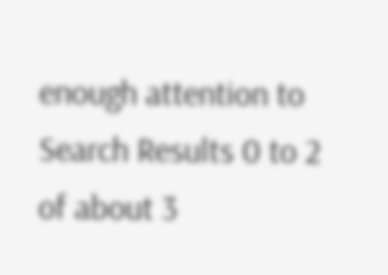enough attention to
Search Results 0 to 2 of about 3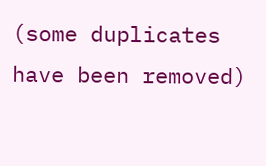(some duplicates have been removed)